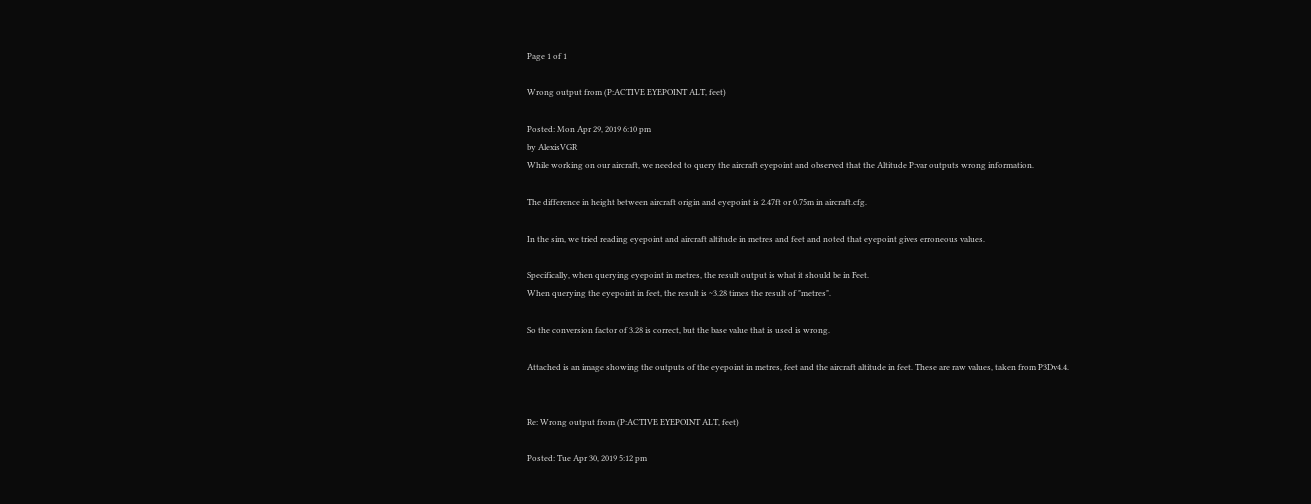Page 1 of 1

Wrong output from (P:ACTIVE EYEPOINT ALT, feet)

Posted: Mon Apr 29, 2019 6:10 pm
by AlexisVGR
While working on our aircraft, we needed to query the aircraft eyepoint and observed that the Altitude P:var outputs wrong information.

The difference in height between aircraft origin and eyepoint is 2.47ft or 0.75m in aircraft.cfg.

In the sim, we tried reading eyepoint and aircraft altitude in metres and feet and noted that eyepoint gives erroneous values.

Specifically, when querying eyepoint in metres, the result output is what it should be in Feet.
When querying the eyepoint in feet, the result is ~3.28 times the result of "metres".

So the conversion factor of 3.28 is correct, but the base value that is used is wrong.

Attached is an image showing the outputs of the eyepoint in metres, feet and the aircraft altitude in feet. These are raw values, taken from P3Dv4.4.


Re: Wrong output from (P:ACTIVE EYEPOINT ALT, feet)

Posted: Tue Apr 30, 2019 5:12 pm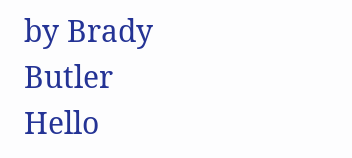by Brady Butler
Hello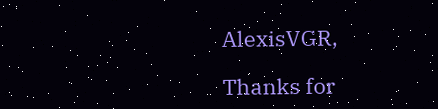AlexisVGR,

Thanks for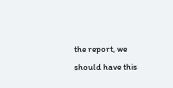the report, we should have this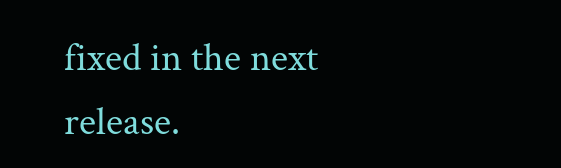fixed in the next release.